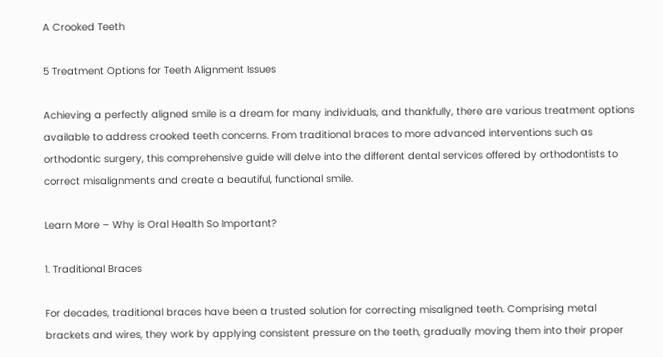A Crooked Teeth

5 Treatment Options for Teeth Alignment Issues

Achieving a perfectly aligned smile is a dream for many individuals, and thankfully, there are various treatment options available to address crooked teeth concerns. From traditional braces to more advanced interventions such as orthodontic surgery, this comprehensive guide will delve into the different dental services offered by orthodontists to correct misalignments and create a beautiful, functional smile.

Learn More – Why is Oral Health So Important?

1. Traditional Braces

For decades, traditional braces have been a trusted solution for correcting misaligned teeth. Comprising metal brackets and wires, they work by applying consistent pressure on the teeth, gradually moving them into their proper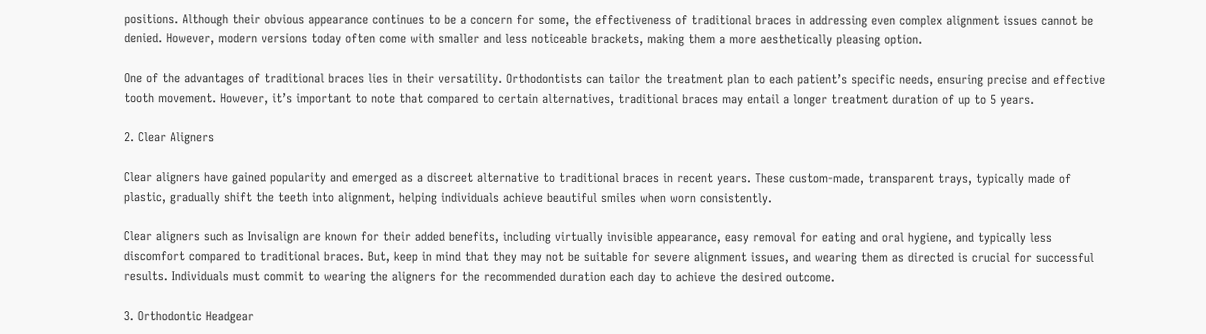positions. Although their obvious appearance continues to be a concern for some, the effectiveness of traditional braces in addressing even complex alignment issues cannot be denied. However, modern versions today often come with smaller and less noticeable brackets, making them a more aesthetically pleasing option.

One of the advantages of traditional braces lies in their versatility. Orthodontists can tailor the treatment plan to each patient’s specific needs, ensuring precise and effective tooth movement. However, it’s important to note that compared to certain alternatives, traditional braces may entail a longer treatment duration of up to 5 years.

2. Clear Aligners

Clear aligners have gained popularity and emerged as a discreet alternative to traditional braces in recent years. These custom-made, transparent trays, typically made of plastic, gradually shift the teeth into alignment, helping individuals achieve beautiful smiles when worn consistently.

Clear aligners such as Invisalign are known for their added benefits, including virtually invisible appearance, easy removal for eating and oral hygiene, and typically less discomfort compared to traditional braces. But, keep in mind that they may not be suitable for severe alignment issues, and wearing them as directed is crucial for successful results. Individuals must commit to wearing the aligners for the recommended duration each day to achieve the desired outcome.

3. Orthodontic Headgear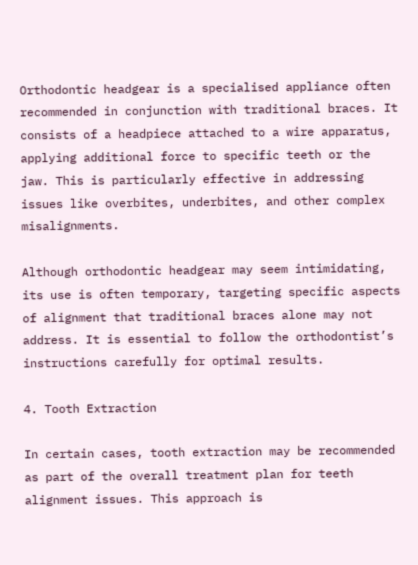Orthodontic headgear is a specialised appliance often recommended in conjunction with traditional braces. It consists of a headpiece attached to a wire apparatus, applying additional force to specific teeth or the jaw. This is particularly effective in addressing issues like overbites, underbites, and other complex misalignments.

Although orthodontic headgear may seem intimidating, its use is often temporary, targeting specific aspects of alignment that traditional braces alone may not address. It is essential to follow the orthodontist’s instructions carefully for optimal results.

4. Tooth Extraction

In certain cases, tooth extraction may be recommended as part of the overall treatment plan for teeth alignment issues. This approach is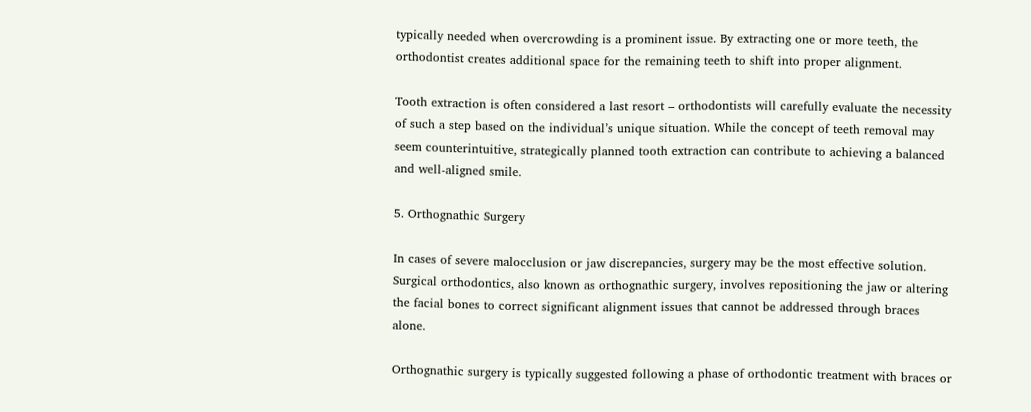typically needed when overcrowding is a prominent issue. By extracting one or more teeth, the orthodontist creates additional space for the remaining teeth to shift into proper alignment.

Tooth extraction is often considered a last resort – orthodontists will carefully evaluate the necessity of such a step based on the individual’s unique situation. While the concept of teeth removal may seem counterintuitive, strategically planned tooth extraction can contribute to achieving a balanced and well-aligned smile.

5. Orthognathic Surgery

In cases of severe malocclusion or jaw discrepancies, surgery may be the most effective solution. Surgical orthodontics, also known as orthognathic surgery, involves repositioning the jaw or altering the facial bones to correct significant alignment issues that cannot be addressed through braces alone.

Orthognathic surgery is typically suggested following a phase of orthodontic treatment with braces or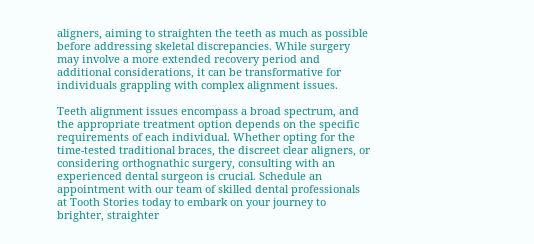aligners, aiming to straighten the teeth as much as possible before addressing skeletal discrepancies. While surgery may involve a more extended recovery period and additional considerations, it can be transformative for individuals grappling with complex alignment issues.

Teeth alignment issues encompass a broad spectrum, and the appropriate treatment option depends on the specific requirements of each individual. Whether opting for the time-tested traditional braces, the discreet clear aligners, or considering orthognathic surgery, consulting with an experienced dental surgeon is crucial. Schedule an appointment with our team of skilled dental professionals at Tooth Stories today to embark on your journey to brighter, straighter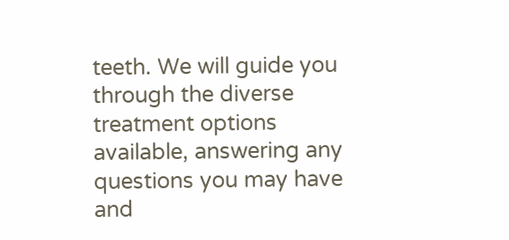teeth. We will guide you through the diverse treatment options available, answering any questions you may have and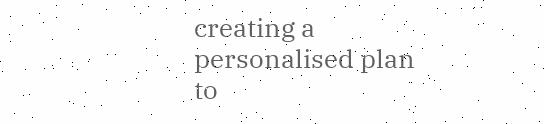creating a personalised plan to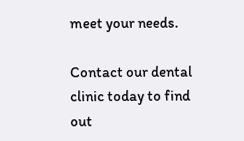meet your needs.

Contact our dental clinic today to find out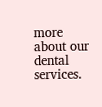more about our dental services.